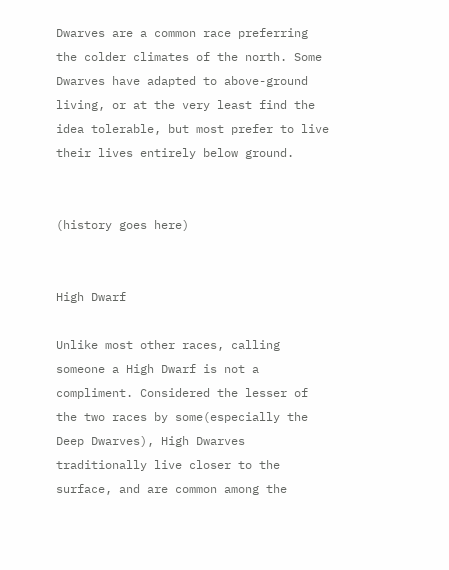Dwarves are a common race preferring the colder climates of the north. Some Dwarves have adapted to above-ground living, or at the very least find the idea tolerable, but most prefer to live their lives entirely below ground.


(history goes here)


High Dwarf

Unlike most other races, calling someone a High Dwarf is not a compliment. Considered the lesser of the two races by some(especially the Deep Dwarves), High Dwarves traditionally live closer to the surface, and are common among the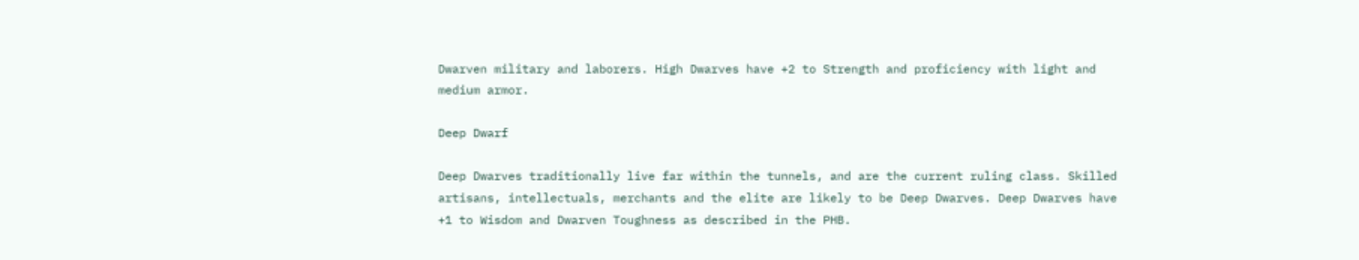Dwarven military and laborers. High Dwarves have +2 to Strength and proficiency with light and medium armor.

Deep Dwarf

Deep Dwarves traditionally live far within the tunnels, and are the current ruling class. Skilled artisans, intellectuals, merchants and the elite are likely to be Deep Dwarves. Deep Dwarves have +1 to Wisdom and Dwarven Toughness as described in the PHB.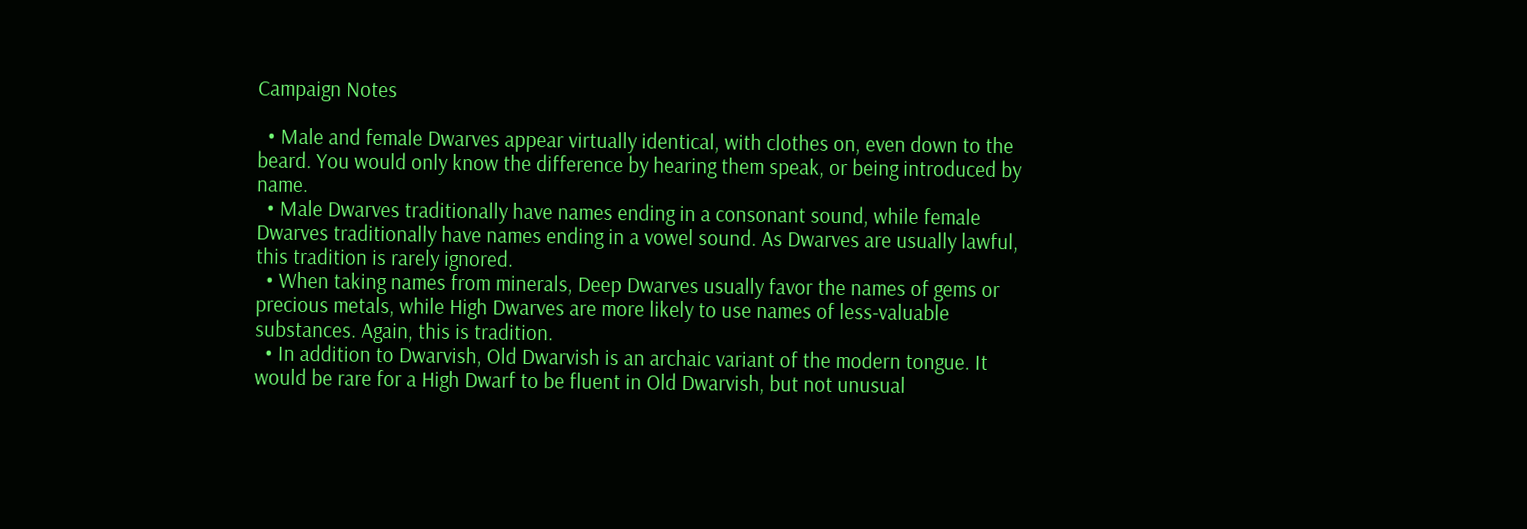Campaign Notes

  • Male and female Dwarves appear virtually identical, with clothes on, even down to the beard. You would only know the difference by hearing them speak, or being introduced by name.
  • Male Dwarves traditionally have names ending in a consonant sound, while female Dwarves traditionally have names ending in a vowel sound. As Dwarves are usually lawful, this tradition is rarely ignored.
  • When taking names from minerals, Deep Dwarves usually favor the names of gems or precious metals, while High Dwarves are more likely to use names of less-valuable substances. Again, this is tradition.
  • In addition to Dwarvish, Old Dwarvish is an archaic variant of the modern tongue. It would be rare for a High Dwarf to be fluent in Old Dwarvish, but not unusual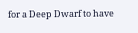for a Deep Dwarf to have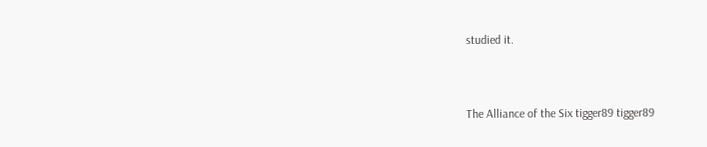studied it.


The Alliance of the Six tigger89 tigger89